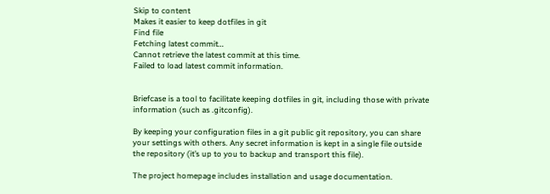Skip to content
Makes it easier to keep dotfiles in git
Find file
Fetching latest commit…
Cannot retrieve the latest commit at this time.
Failed to load latest commit information.


Briefcase is a tool to facilitate keeping dotfiles in git, including those with private information (such as .gitconfig).

By keeping your configuration files in a git public git repository, you can share your settings with others. Any secret information is kept in a single file outside the repository (it’s up to you to backup and transport this file).

The project homepage includes installation and usage documentation.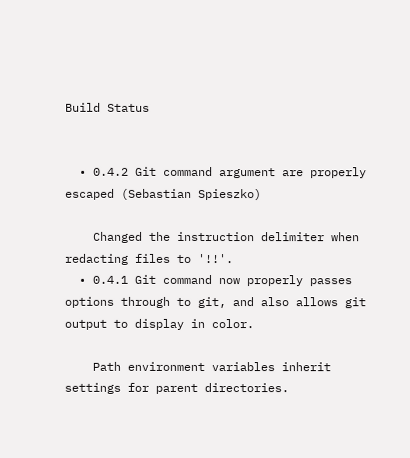Build Status


  • 0.4.2 Git command argument are properly escaped (Sebastian Spieszko)

    Changed the instruction delimiter when redacting files to '!!'.
  • 0.4.1 Git command now properly passes options through to git, and also allows git output to display in color.

    Path environment variables inherit settings for parent directories.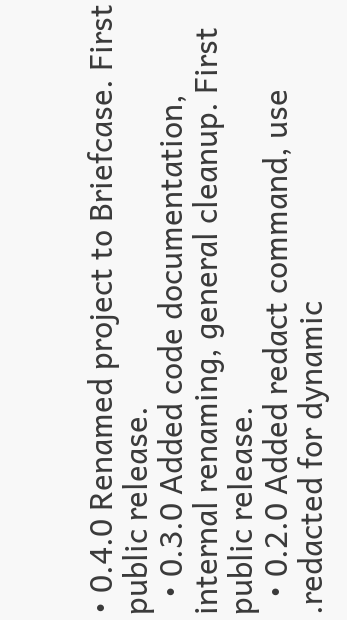• 0.4.0 Renamed project to Briefcase. First public release.
  • 0.3.0 Added code documentation, internal renaming, general cleanup. First public release.
  • 0.2.0 Added redact command, use .redacted for dynamic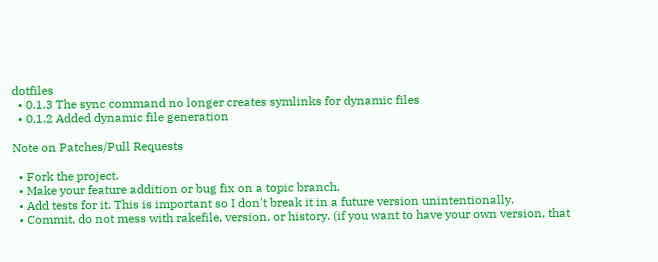dotfiles
  • 0.1.3 The sync command no longer creates symlinks for dynamic files
  • 0.1.2 Added dynamic file generation

Note on Patches/Pull Requests

  • Fork the project.
  • Make your feature addition or bug fix on a topic branch.
  • Add tests for it. This is important so I don't break it in a future version unintentionally.
  • Commit, do not mess with rakefile, version, or history. (if you want to have your own version, that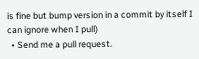is fine but bump version in a commit by itself I can ignore when I pull)
  • Send me a pull request.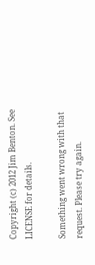Copyright (c) 2012 Jim Benton. See LICENSE for details.

Something went wrong with that request. Please try again.